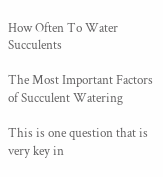How Often To Water Succulents

The Most Important Factors of Succulent Watering

This is one question that is very key in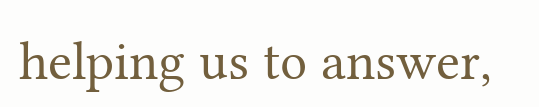helping us to answer,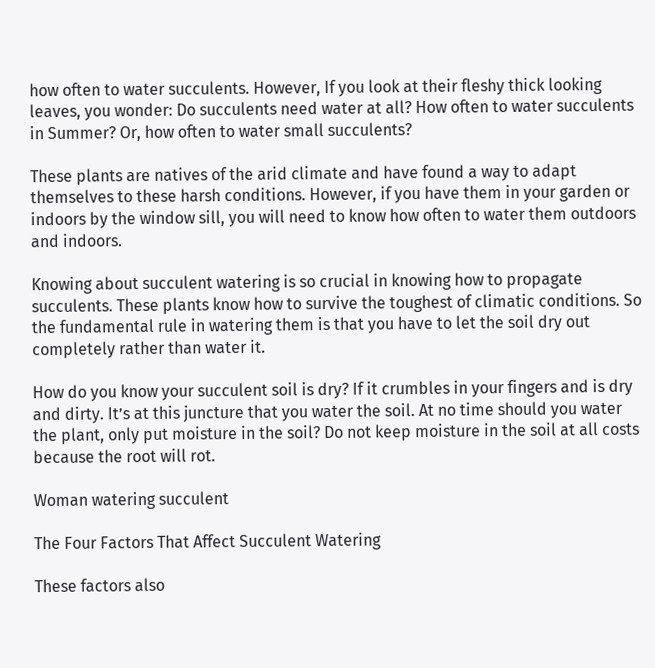how often to water succulents. However, If you look at their fleshy thick looking leaves, you wonder: Do succulents need water at all? How often to water succulents in Summer? Or, how often to water small succulents?

These plants are natives of the arid climate and have found a way to adapt themselves to these harsh conditions. However, if you have them in your garden or indoors by the window sill, you will need to know how often to water them outdoors and indoors.

Knowing about succulent watering is so crucial in knowing how to propagate succulents. These plants know how to survive the toughest of climatic conditions. So the fundamental rule in watering them is that you have to let the soil dry out completely rather than water it.

How do you know your succulent soil is dry? If it crumbles in your fingers and is dry and dirty. It’s at this juncture that you water the soil. At no time should you water the plant, only put moisture in the soil? Do not keep moisture in the soil at all costs because the root will rot.

Woman watering succulent

The Four Factors That Affect Succulent Watering

These factors also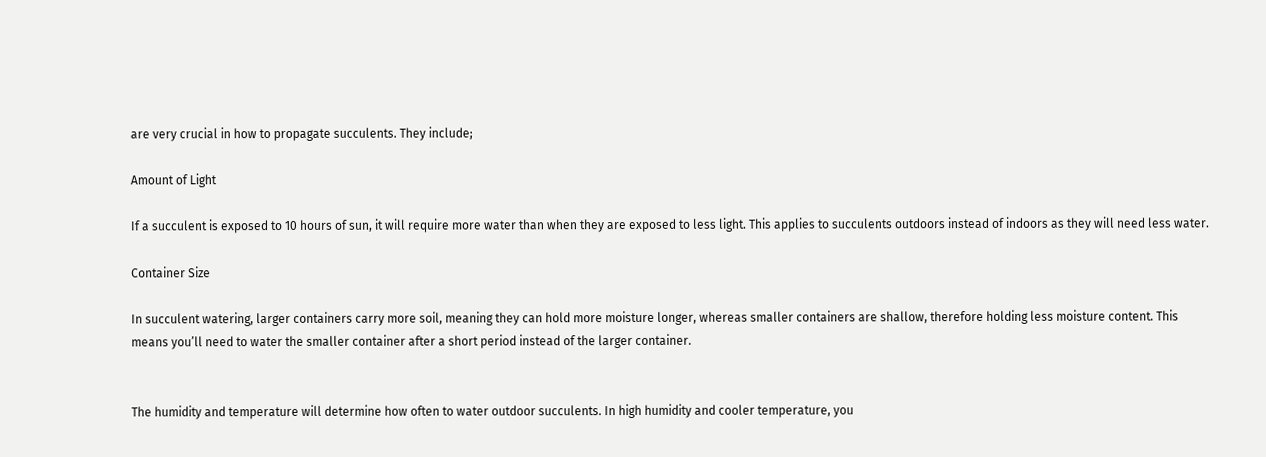are very crucial in how to propagate succulents. They include;

Amount of Light

If a succulent is exposed to 10 hours of sun, it will require more water than when they are exposed to less light. This applies to succulents outdoors instead of indoors as they will need less water.

Container Size

In succulent watering, larger containers carry more soil, meaning they can hold more moisture longer, whereas smaller containers are shallow, therefore holding less moisture content. This means you’ll need to water the smaller container after a short period instead of the larger container.


The humidity and temperature will determine how often to water outdoor succulents. In high humidity and cooler temperature, you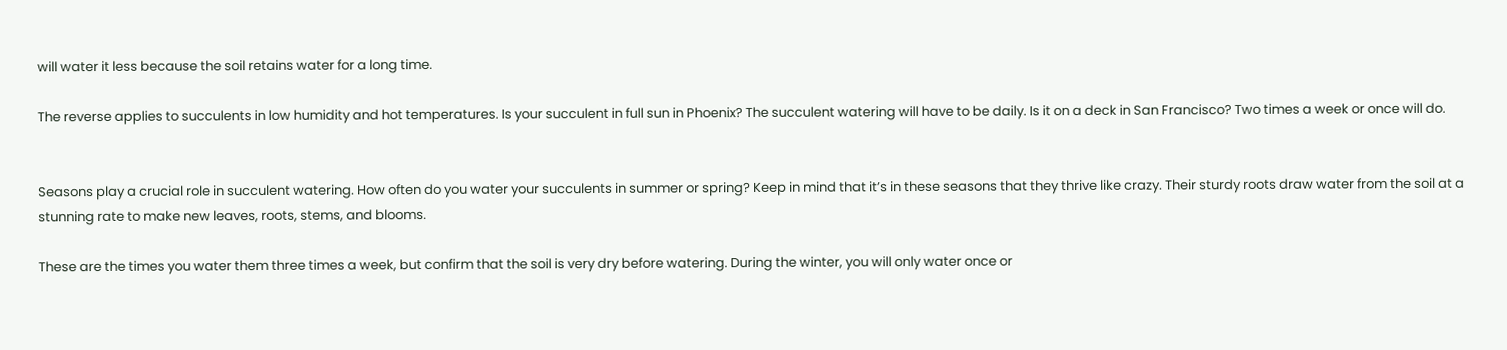will water it less because the soil retains water for a long time.

The reverse applies to succulents in low humidity and hot temperatures. Is your succulent in full sun in Phoenix? The succulent watering will have to be daily. Is it on a deck in San Francisco? Two times a week or once will do.


Seasons play a crucial role in succulent watering. How often do you water your succulents in summer or spring? Keep in mind that it’s in these seasons that they thrive like crazy. Their sturdy roots draw water from the soil at a stunning rate to make new leaves, roots, stems, and blooms.

These are the times you water them three times a week, but confirm that the soil is very dry before watering. During the winter, you will only water once or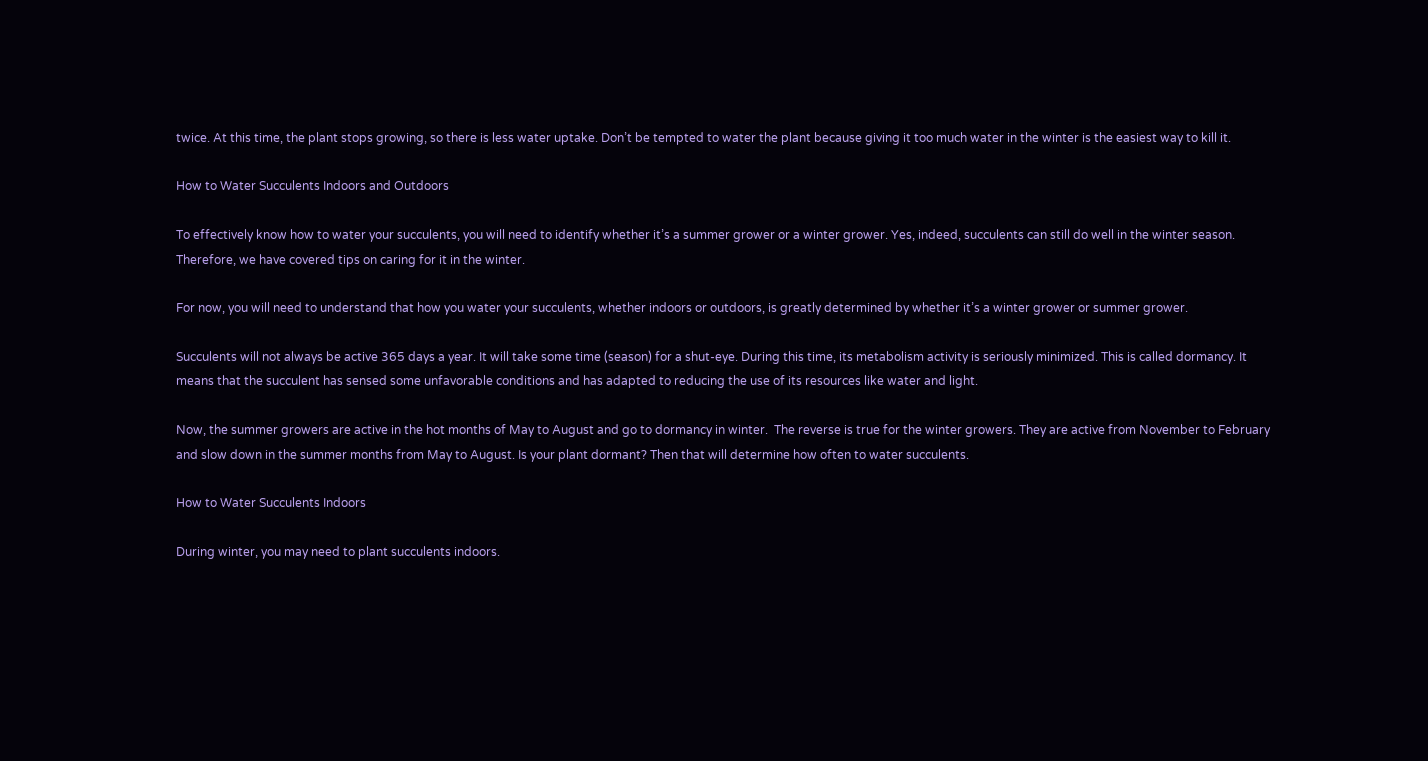twice. At this time, the plant stops growing, so there is less water uptake. Don’t be tempted to water the plant because giving it too much water in the winter is the easiest way to kill it.

How to Water Succulents Indoors and Outdoors

To effectively know how to water your succulents, you will need to identify whether it’s a summer grower or a winter grower. Yes, indeed, succulents can still do well in the winter season. Therefore, we have covered tips on caring for it in the winter.

For now, you will need to understand that how you water your succulents, whether indoors or outdoors, is greatly determined by whether it’s a winter grower or summer grower.

Succulents will not always be active 365 days a year. It will take some time (season) for a shut-eye. During this time, its metabolism activity is seriously minimized. This is called dormancy. It means that the succulent has sensed some unfavorable conditions and has adapted to reducing the use of its resources like water and light.

Now, the summer growers are active in the hot months of May to August and go to dormancy in winter.  The reverse is true for the winter growers. They are active from November to February and slow down in the summer months from May to August. Is your plant dormant? Then that will determine how often to water succulents.

How to Water Succulents Indoors

During winter, you may need to plant succulents indoors.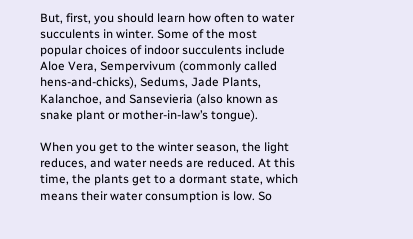But, first, you should learn how often to water succulents in winter. Some of the most popular choices of indoor succulents include Aloe Vera, Sempervivum (commonly called hens-and-chicks), Sedums, Jade Plants, Kalanchoe, and Sansevieria (also known as snake plant or mother-in-law’s tongue).

When you get to the winter season, the light reduces, and water needs are reduced. At this time, the plants get to a dormant state, which means their water consumption is low. So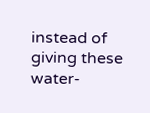instead of giving these water-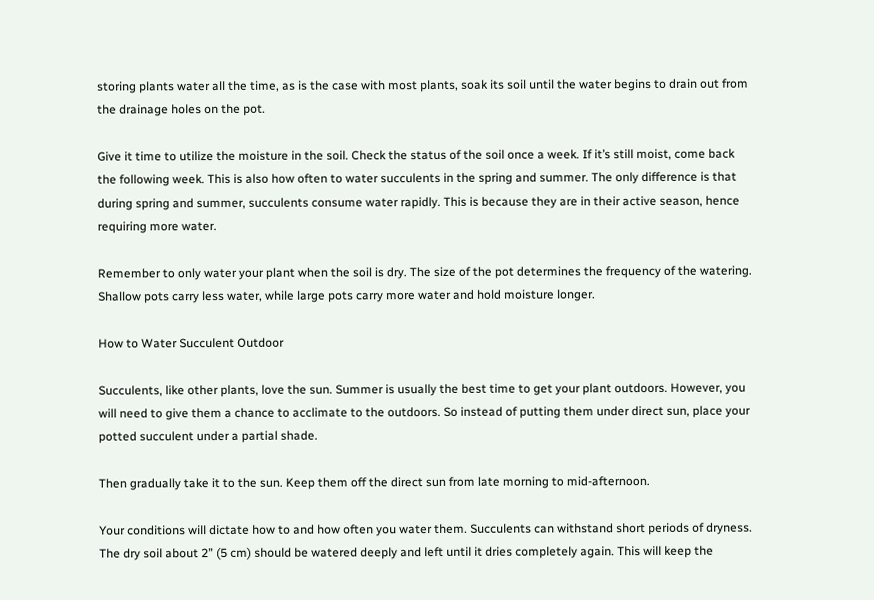storing plants water all the time, as is the case with most plants, soak its soil until the water begins to drain out from the drainage holes on the pot.

Give it time to utilize the moisture in the soil. Check the status of the soil once a week. If it’s still moist, come back the following week. This is also how often to water succulents in the spring and summer. The only difference is that during spring and summer, succulents consume water rapidly. This is because they are in their active season, hence requiring more water.

Remember to only water your plant when the soil is dry. The size of the pot determines the frequency of the watering. Shallow pots carry less water, while large pots carry more water and hold moisture longer.

How to Water Succulent Outdoor

Succulents, like other plants, love the sun. Summer is usually the best time to get your plant outdoors. However, you will need to give them a chance to acclimate to the outdoors. So instead of putting them under direct sun, place your potted succulent under a partial shade.

Then gradually take it to the sun. Keep them off the direct sun from late morning to mid-afternoon.

Your conditions will dictate how to and how often you water them. Succulents can withstand short periods of dryness. The dry soil about 2” (5 cm) should be watered deeply and left until it dries completely again. This will keep the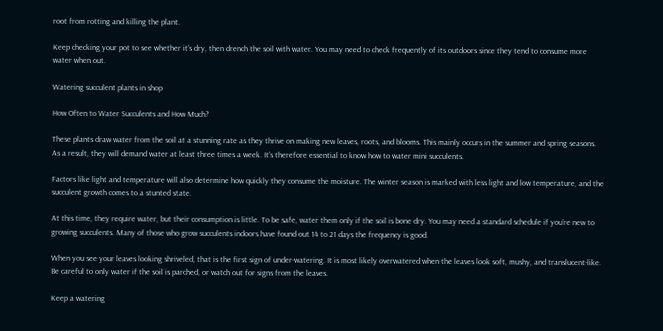root from rotting and killing the plant.

Keep checking your pot to see whether it’s dry, then drench the soil with water. You may need to check frequently of its outdoors since they tend to consume more water when out.

Watering succulent plants in shop

How Often to Water Succulents and How Much?

These plants draw water from the soil at a stunning rate as they thrive on making new leaves, roots, and blooms. This mainly occurs in the summer and spring seasons. As a result, they will demand water at least three times a week. It’s therefore essential to know how to water mini succulents.

Factors like light and temperature will also determine how quickly they consume the moisture. The winter season is marked with less light and low temperature, and the succulent growth comes to a stunted state.

At this time, they require water, but their consumption is little. To be safe, water them only if the soil is bone dry. You may need a standard schedule if you’re new to growing succulents. Many of those who grow succulents indoors have found out 14 to 21 days the frequency is good.

When you see your leaves looking shriveled, that is the first sign of under-watering. It is most likely overwatered when the leaves look soft, mushy, and translucent-like. Be careful to only water if the soil is parched, or watch out for signs from the leaves.

Keep a watering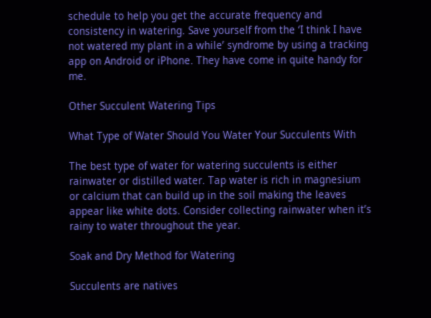schedule to help you get the accurate frequency and consistency in watering. Save yourself from the ‘I think I have not watered my plant in a while’ syndrome by using a tracking app on Android or iPhone. They have come in quite handy for me.

Other Succulent Watering Tips

What Type of Water Should You Water Your Succulents With

The best type of water for watering succulents is either rainwater or distilled water. Tap water is rich in magnesium or calcium that can build up in the soil making the leaves appear like white dots. Consider collecting rainwater when it’s rainy to water throughout the year.

Soak and Dry Method for Watering

Succulents are natives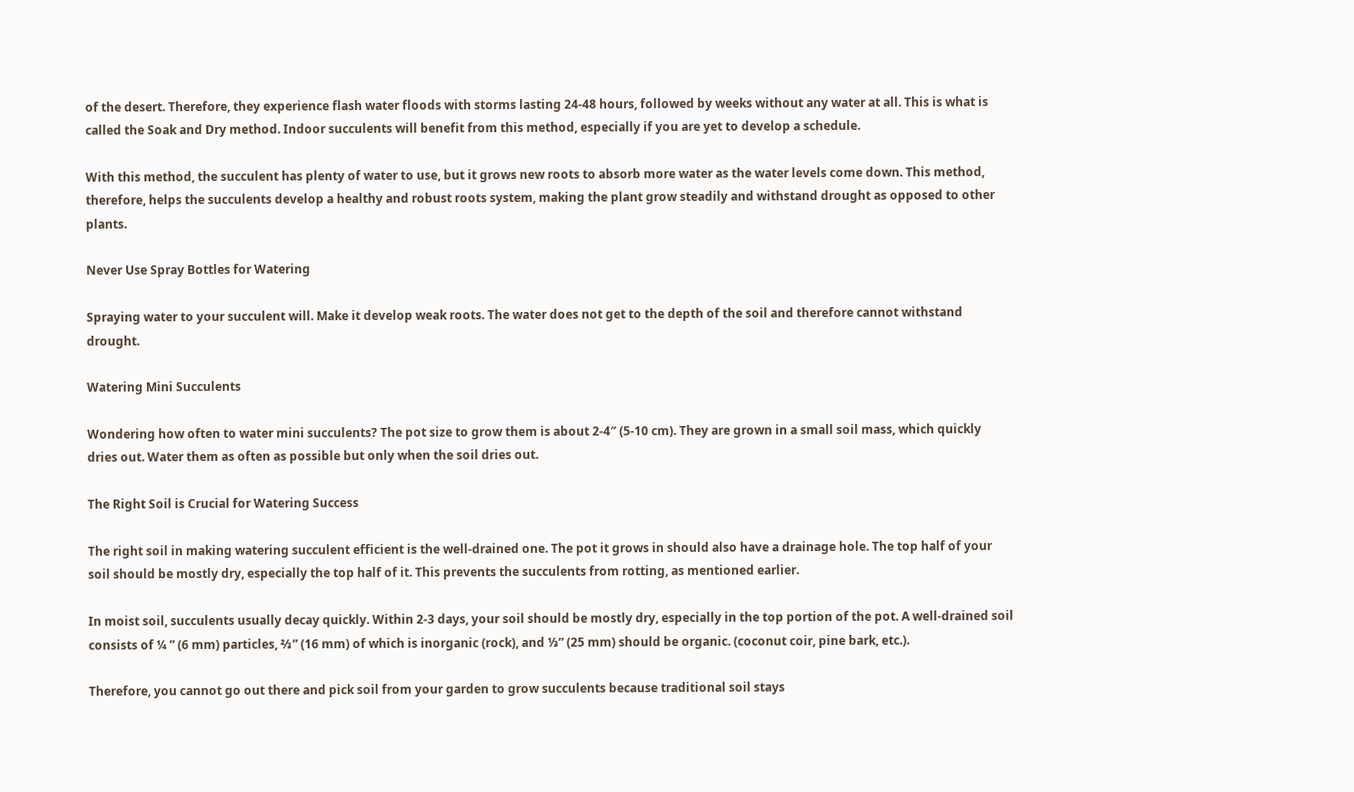of the desert. Therefore, they experience flash water floods with storms lasting 24-48 hours, followed by weeks without any water at all. This is what is called the Soak and Dry method. Indoor succulents will benefit from this method, especially if you are yet to develop a schedule.

With this method, the succulent has plenty of water to use, but it grows new roots to absorb more water as the water levels come down. This method, therefore, helps the succulents develop a healthy and robust roots system, making the plant grow steadily and withstand drought as opposed to other plants.

Never Use Spray Bottles for Watering

Spraying water to your succulent will. Make it develop weak roots. The water does not get to the depth of the soil and therefore cannot withstand drought.

Watering Mini Succulents

Wondering how often to water mini succulents? The pot size to grow them is about 2-4″ (5-10 cm). They are grown in a small soil mass, which quickly dries out. Water them as often as possible but only when the soil dries out.

The Right Soil is Crucial for Watering Success

The right soil in making watering succulent efficient is the well-drained one. The pot it grows in should also have a drainage hole. The top half of your soil should be mostly dry, especially the top half of it. This prevents the succulents from rotting, as mentioned earlier.

In moist soil, succulents usually decay quickly. Within 2-3 days, your soil should be mostly dry, especially in the top portion of the pot. A well-drained soil consists of ¼ ” (6 mm) particles, ⅔” (16 mm) of which is inorganic (rock), and ⅓” (25 mm) should be organic. (coconut coir, pine bark, etc.).

Therefore, you cannot go out there and pick soil from your garden to grow succulents because traditional soil stays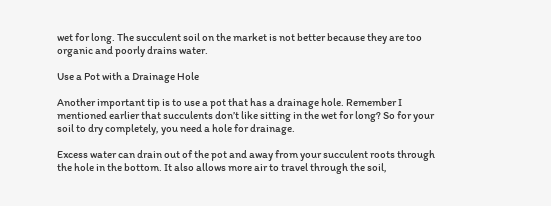wet for long. The succulent soil on the market is not better because they are too organic and poorly drains water.

Use a Pot with a Drainage Hole

Another important tip is to use a pot that has a drainage hole. Remember I mentioned earlier that succulents don’t like sitting in the wet for long? So for your soil to dry completely, you need a hole for drainage.

Excess water can drain out of the pot and away from your succulent roots through the hole in the bottom. It also allows more air to travel through the soil,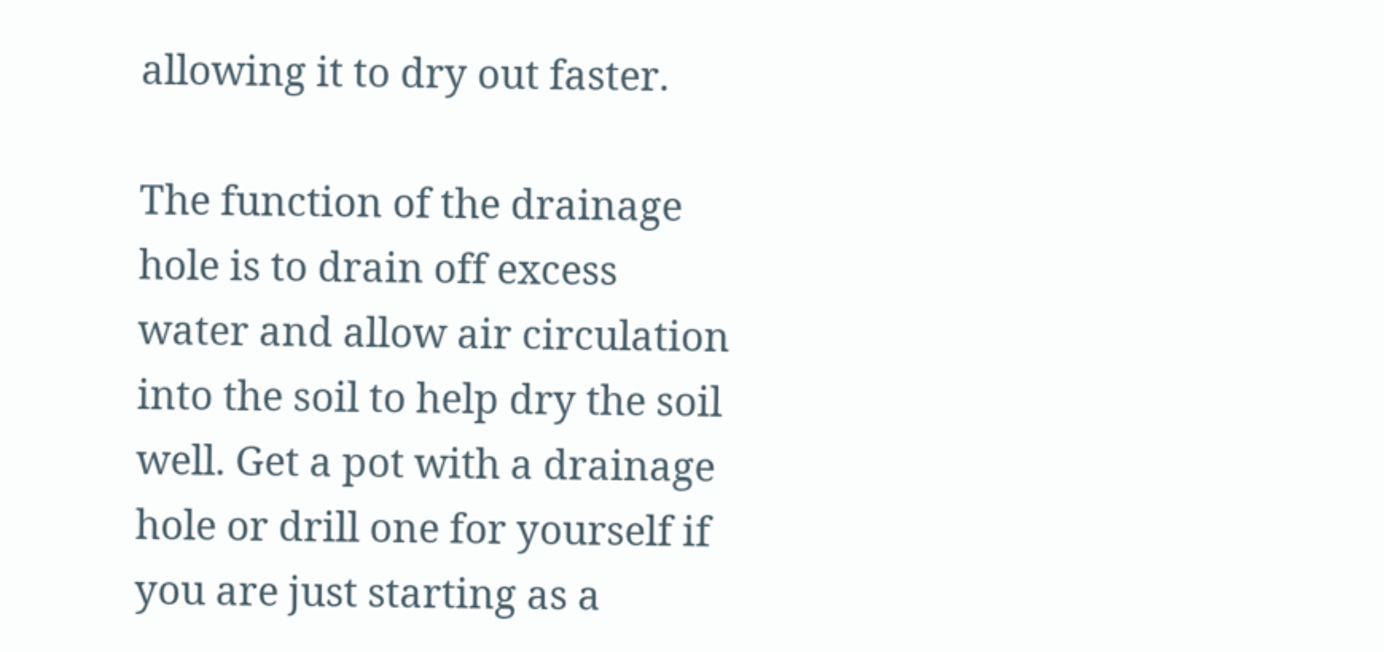allowing it to dry out faster.

The function of the drainage hole is to drain off excess water and allow air circulation into the soil to help dry the soil well. Get a pot with a drainage hole or drill one for yourself if you are just starting as a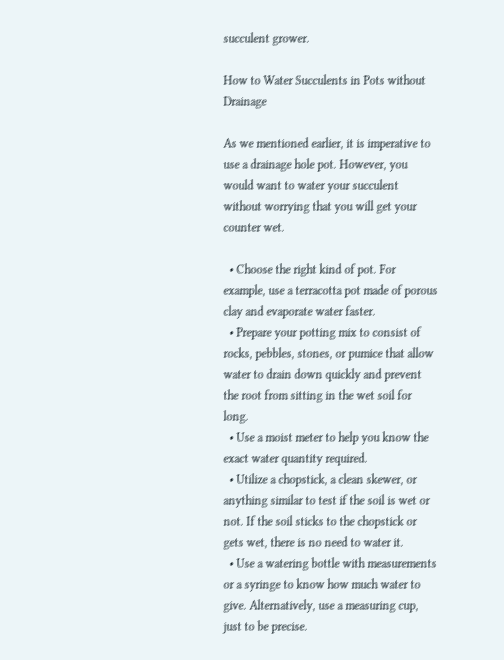succulent grower.

How to Water Succulents in Pots without Drainage

As we mentioned earlier, it is imperative to use a drainage hole pot. However, you would want to water your succulent without worrying that you will get your counter wet.

  • Choose the right kind of pot. For example, use a terracotta pot made of porous clay and evaporate water faster.
  • Prepare your potting mix to consist of rocks, pebbles, stones, or pumice that allow water to drain down quickly and prevent the root from sitting in the wet soil for long.
  • Use a moist meter to help you know the exact water quantity required.
  • Utilize a chopstick, a clean skewer, or anything similar to test if the soil is wet or not. If the soil sticks to the chopstick or gets wet, there is no need to water it.
  • Use a watering bottle with measurements or a syringe to know how much water to give. Alternatively, use a measuring cup, just to be precise.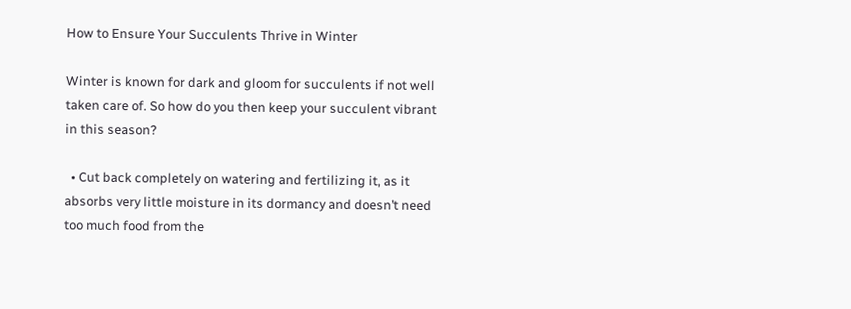How to Ensure Your Succulents Thrive in Winter

Winter is known for dark and gloom for succulents if not well taken care of. So how do you then keep your succulent vibrant in this season?

  • Cut back completely on watering and fertilizing it, as it absorbs very little moisture in its dormancy and doesn’t need too much food from the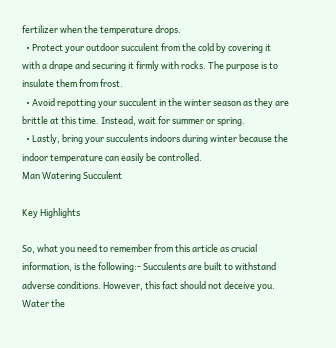fertilizer when the temperature drops.
  • Protect your outdoor succulent from the cold by covering it with a drape and securing it firmly with rocks. The purpose is to insulate them from frost.
  • Avoid repotting your succulent in the winter season as they are brittle at this time. Instead, wait for summer or spring.
  • Lastly, bring your succulents indoors during winter because the indoor temperature can easily be controlled.
Man Watering Succulent

Key Highlights

So, what you need to remember from this article as crucial information, is the following:- Succulents are built to withstand adverse conditions. However, this fact should not deceive you. Water the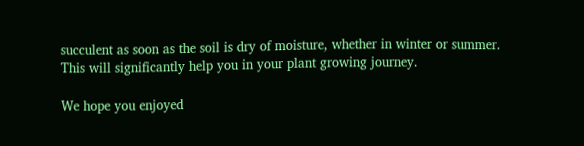succulent as soon as the soil is dry of moisture, whether in winter or summer. This will significantly help you in your plant growing journey.

We hope you enjoyed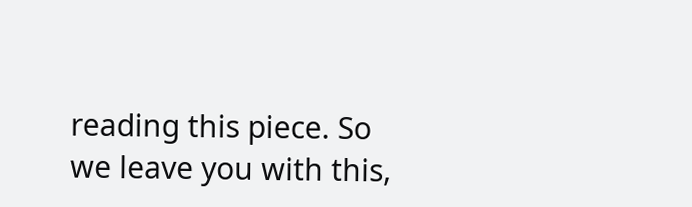reading this piece. So we leave you with this,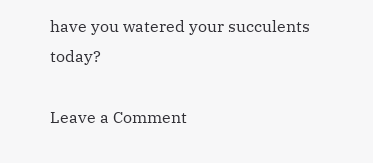have you watered your succulents today?

Leave a Comment